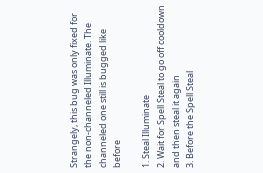Strangely, this bug was only fixed for the non-channeled Illuminate. The channeled one still is bugged like before

1. Steal Illuminate
2. Wait for Spell Steal to go off cooldown and then steal it again
3. Before the Spell Steal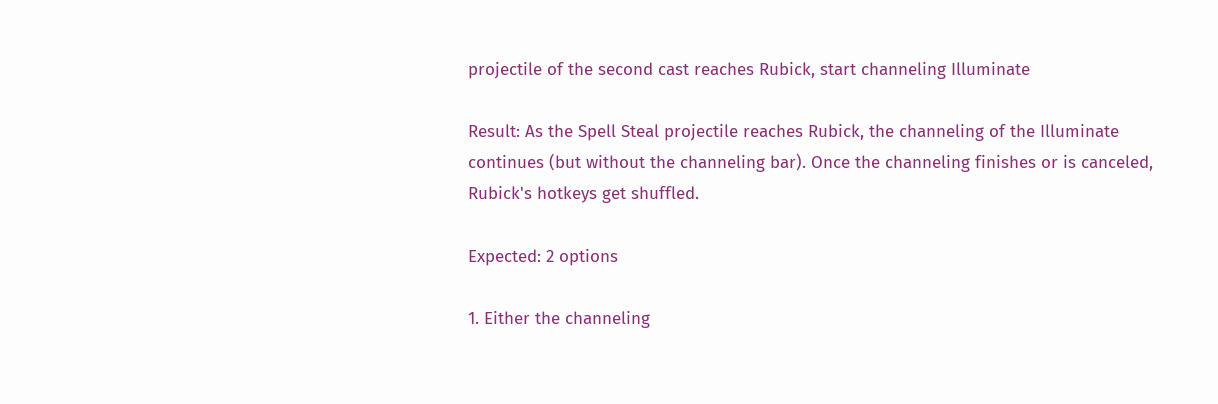projectile of the second cast reaches Rubick, start channeling Illuminate

Result: As the Spell Steal projectile reaches Rubick, the channeling of the Illuminate continues (but without the channeling bar). Once the channeling finishes or is canceled, Rubick's hotkeys get shuffled.

Expected: 2 options

1. Either the channeling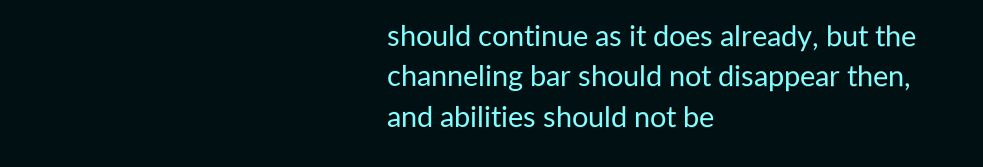should continue as it does already, but the channeling bar should not disappear then, and abilities should not be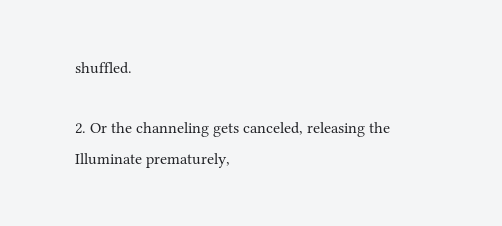shuffled.

2. Or the channeling gets canceled, releasing the Illuminate prematurely,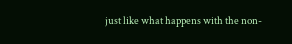just like what happens with the non-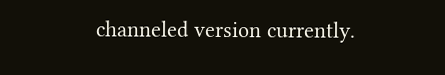channeled version currently.